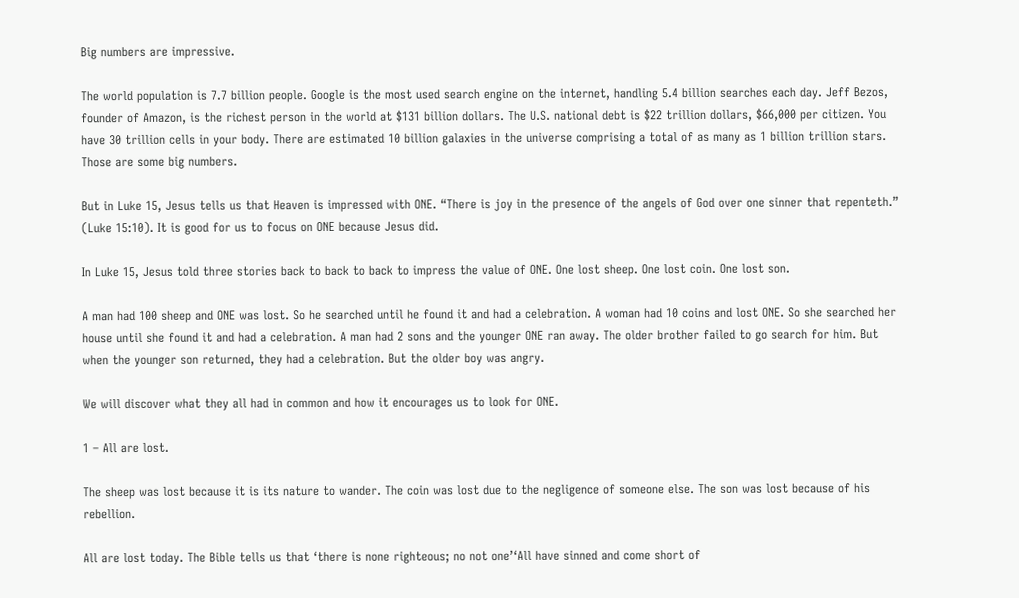Big numbers are impressive.

The world population is 7.7 billion people. Google is the most used search engine on the internet, handling 5.4 billion searches each day. Jeff Bezos, founder of Amazon, is the richest person in the world at $131 billion dollars. The U.S. national debt is $22 trillion dollars, $66,000 per citizen. You have 30 trillion cells in your body. There are estimated 10 billion galaxies in the universe comprising a total of as many as 1 billion trillion stars. Those are some big numbers.

But in Luke 15, Jesus tells us that Heaven is impressed with ONE. “There is joy in the presence of the angels of God over one sinner that repenteth.” (Luke 15:10). It is good for us to focus on ONE because Jesus did.

In Luke 15, Jesus told three stories back to back to back to impress the value of ONE. One lost sheep. One lost coin. One lost son.

A man had 100 sheep and ONE was lost. So he searched until he found it and had a celebration. A woman had 10 coins and lost ONE. So she searched her house until she found it and had a celebration. A man had 2 sons and the younger ONE ran away. The older brother failed to go search for him. But when the younger son returned, they had a celebration. But the older boy was angry.

We will discover what they all had in common and how it encourages us to look for ONE.

1 – All are lost.

The sheep was lost because it is its nature to wander. The coin was lost due to the negligence of someone else. The son was lost because of his rebellion.

All are lost today. The Bible tells us that ‘there is none righteous; no not one’‘All have sinned and come short of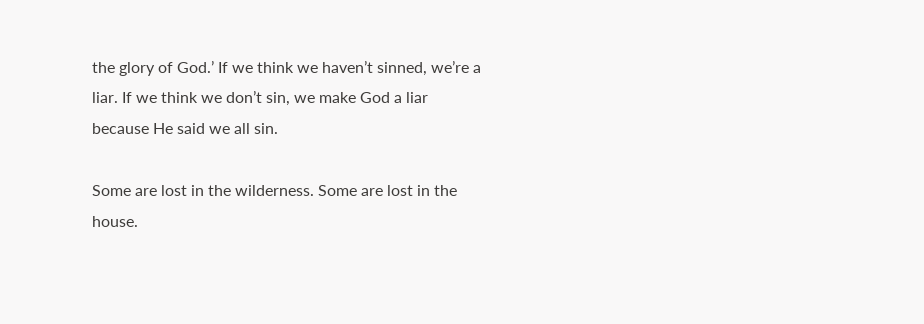the glory of God.’ If we think we haven’t sinned, we’re a liar. If we think we don’t sin, we make God a liar because He said we all sin.

Some are lost in the wilderness. Some are lost in the house.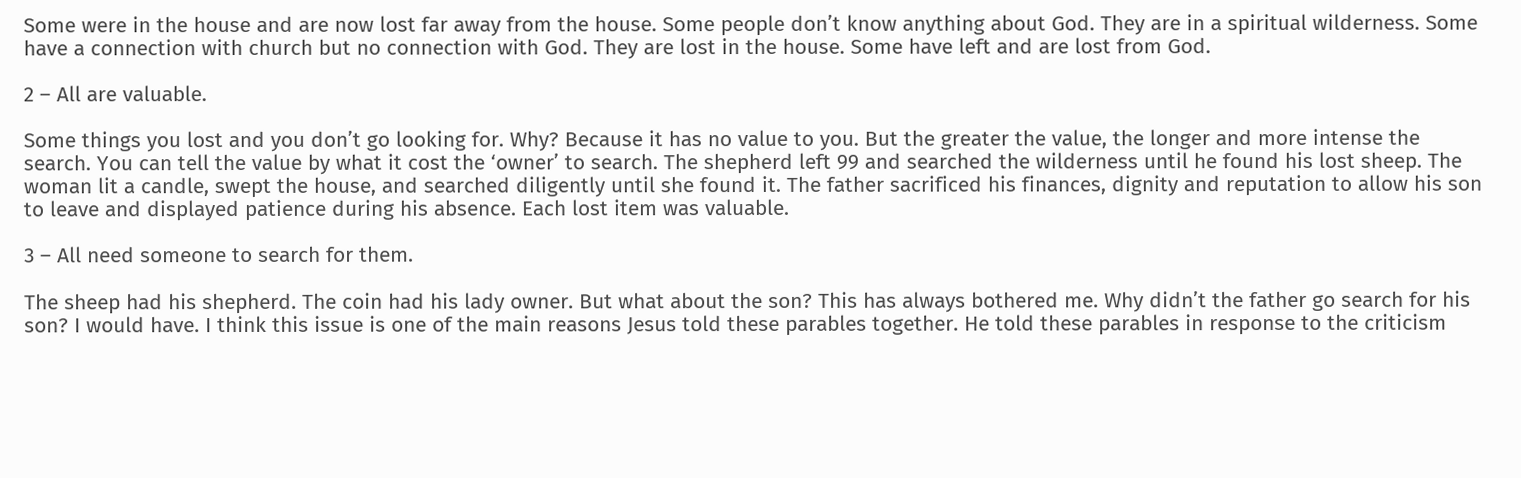Some were in the house and are now lost far away from the house. Some people don’t know anything about God. They are in a spiritual wilderness. Some have a connection with church but no connection with God. They are lost in the house. Some have left and are lost from God.

2 – All are valuable.

Some things you lost and you don’t go looking for. Why? Because it has no value to you. But the greater the value, the longer and more intense the search. You can tell the value by what it cost the ‘owner’ to search. The shepherd left 99 and searched the wilderness until he found his lost sheep. The woman lit a candle, swept the house, and searched diligently until she found it. The father sacrificed his finances, dignity and reputation to allow his son to leave and displayed patience during his absence. Each lost item was valuable.

3 – All need someone to search for them.

The sheep had his shepherd. The coin had his lady owner. But what about the son? This has always bothered me. Why didn’t the father go search for his son? I would have. I think this issue is one of the main reasons Jesus told these parables together. He told these parables in response to the criticism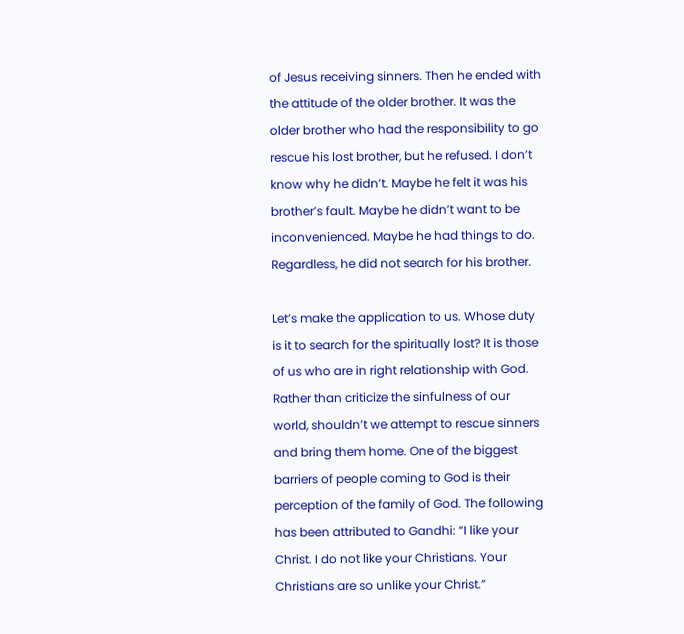of Jesus receiving sinners. Then he ended with the attitude of the older brother. It was the older brother who had the responsibility to go rescue his lost brother, but he refused. I don’t know why he didn’t. Maybe he felt it was his brother’s fault. Maybe he didn’t want to be inconvenienced. Maybe he had things to do. Regardless, he did not search for his brother.

Let’s make the application to us. Whose duty is it to search for the spiritually lost? It is those of us who are in right relationship with God. Rather than criticize the sinfulness of our world, shouldn’t we attempt to rescue sinners and bring them home. One of the biggest barriers of people coming to God is their perception of the family of God. The following has been attributed to Gandhi: “I like your Christ. I do not like your Christians. Your Christians are so unlike your Christ.”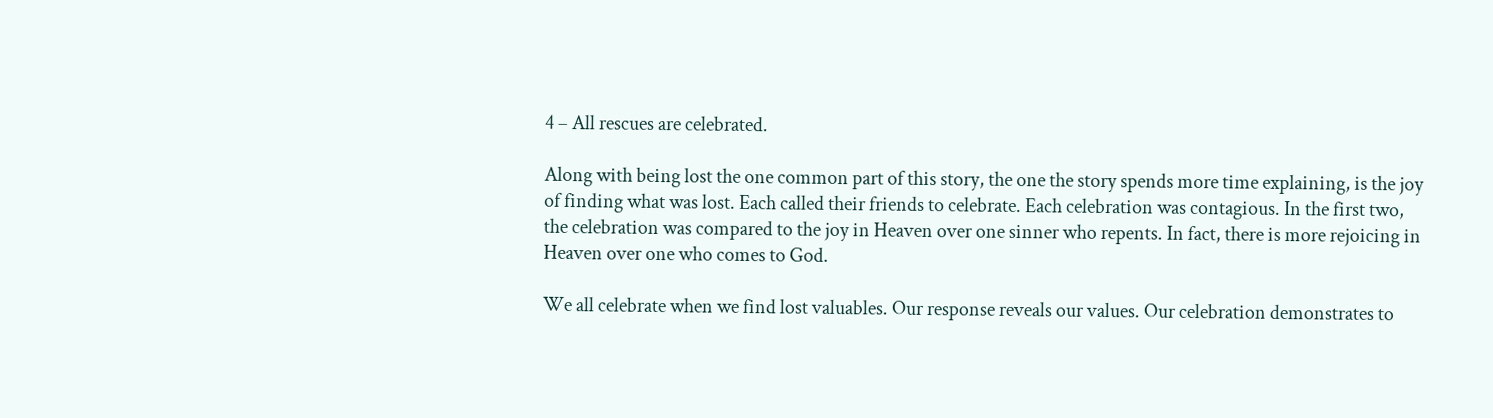4 – All rescues are celebrated.

Along with being lost the one common part of this story, the one the story spends more time explaining, is the joy of finding what was lost. Each called their friends to celebrate. Each celebration was contagious. In the first two, the celebration was compared to the joy in Heaven over one sinner who repents. In fact, there is more rejoicing in Heaven over one who comes to God.

We all celebrate when we find lost valuables. Our response reveals our values. Our celebration demonstrates to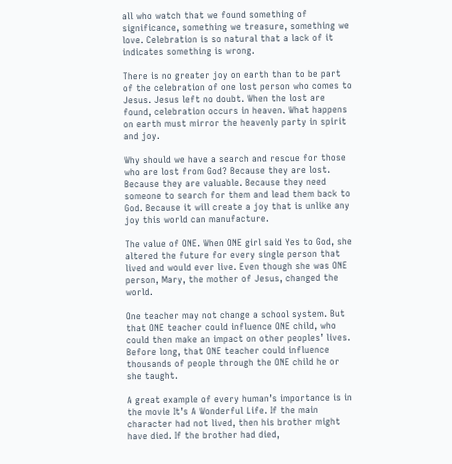all who watch that we found something of significance, something we treasure, something we love. Celebration is so natural that a lack of it indicates something is wrong.

There is no greater joy on earth than to be part of the celebration of one lost person who comes to Jesus. Jesus left no doubt. When the lost are found, celebration occurs in heaven. What happens on earth must mirror the heavenly party in spirit and joy.

Why should we have a search and rescue for those who are lost from God? Because they are lost. Because they are valuable. Because they need someone to search for them and lead them back to God. Because it will create a joy that is unlike any joy this world can manufacture.

The value of ONE. When ONE girl said Yes to God, she altered the future for every single person that lived and would ever live. Even though she was ONE person, Mary, the mother of Jesus, changed the world.

One teacher may not change a school system. But that ONE teacher could influence ONE child, who could then make an impact on other peoples’ lives. Before long, that ONE teacher could influence thousands of people through the ONE child he or she taught.

A great example of every human’s importance is in the movie It’s A Wonderful Life. If the main character had not lived, then his brother might have died. If the brother had died,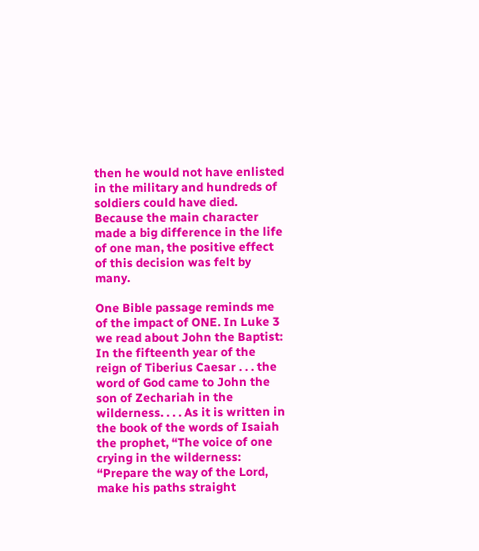then he would not have enlisted in the military and hundreds of soldiers could have died. Because the main character made a big difference in the life of one man, the positive effect of this decision was felt by many.

One Bible passage reminds me of the impact of ONE. In Luke 3 we read about John the Baptist: In the fifteenth year of the reign of Tiberius Caesar . . . the word of God came to John the son of Zechariah in the wilderness. . . . As it is written in the book of the words of Isaiah the prophet, “The voice of one crying in the wilderness: “Prepare the way of the Lord, make his paths straight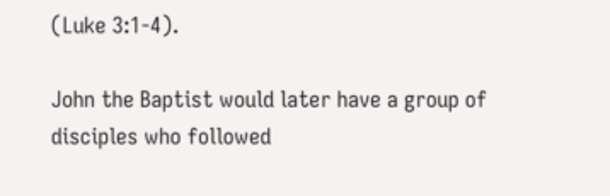(Luke 3:1-4).

John the Baptist would later have a group of disciples who followed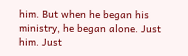him. But when he began his ministry, he began alone. Just him. Just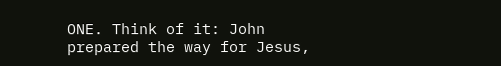ONE. Think of it: John prepared the way for Jesus,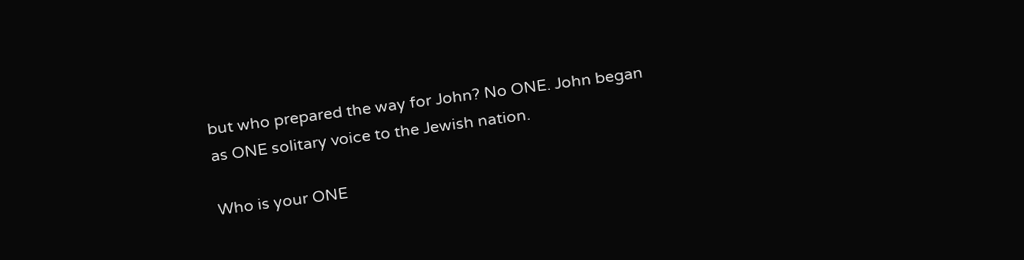but who prepared the way for John? No ONE. John began as ONE solitary voice to the Jewish nation.

Who is your ONE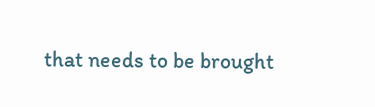that needs to be brought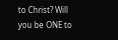to Christ? Will you be ONE to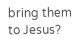bring them to Jesus?